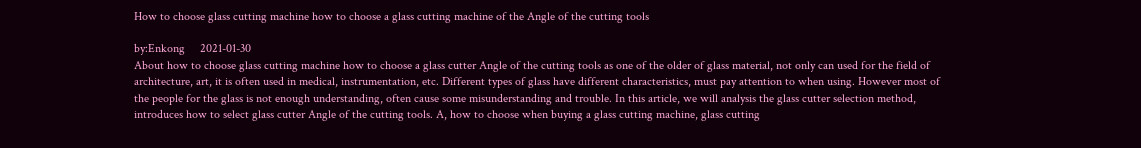How to choose glass cutting machine how to choose a glass cutting machine of the Angle of the cutting tools

by:Enkong     2021-01-30
About how to choose glass cutting machine how to choose a glass cutter Angle of the cutting tools as one of the older of glass material, not only can used for the field of architecture, art, it is often used in medical, instrumentation, etc. Different types of glass have different characteristics, must pay attention to when using. However most of the people for the glass is not enough understanding, often cause some misunderstanding and trouble. In this article, we will analysis the glass cutter selection method, introduces how to select glass cutter Angle of the cutting tools. A, how to choose when buying a glass cutting machine, glass cutting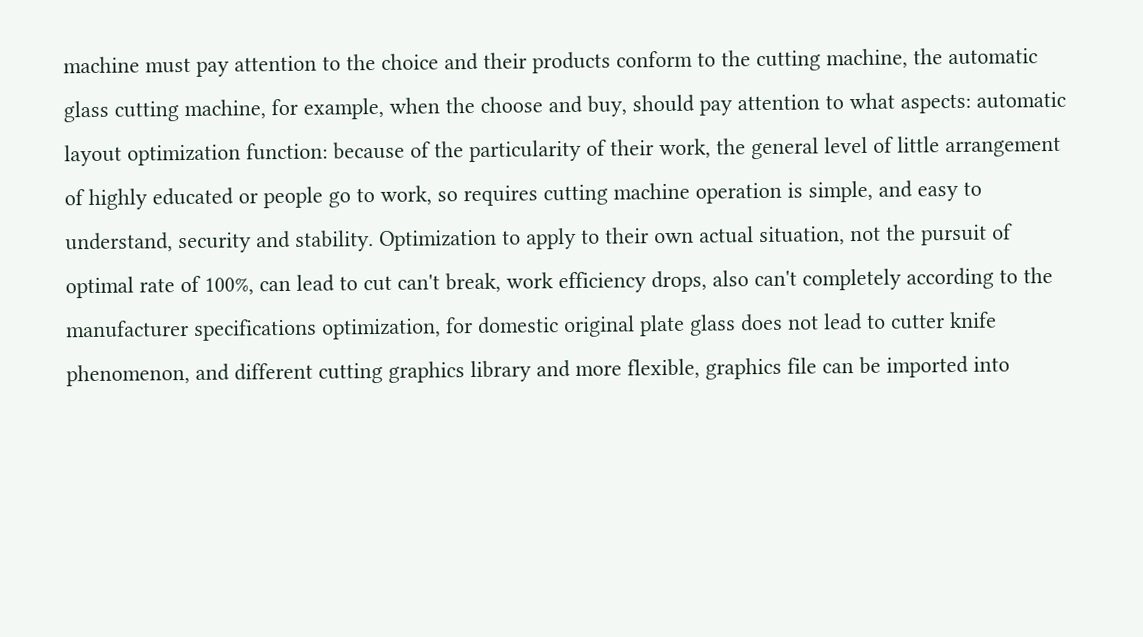machine must pay attention to the choice and their products conform to the cutting machine, the automatic glass cutting machine, for example, when the choose and buy, should pay attention to what aspects: automatic layout optimization function: because of the particularity of their work, the general level of little arrangement of highly educated or people go to work, so requires cutting machine operation is simple, and easy to understand, security and stability. Optimization to apply to their own actual situation, not the pursuit of optimal rate of 100%, can lead to cut can't break, work efficiency drops, also can't completely according to the manufacturer specifications optimization, for domestic original plate glass does not lead to cutter knife phenomenon, and different cutting graphics library and more flexible, graphics file can be imported into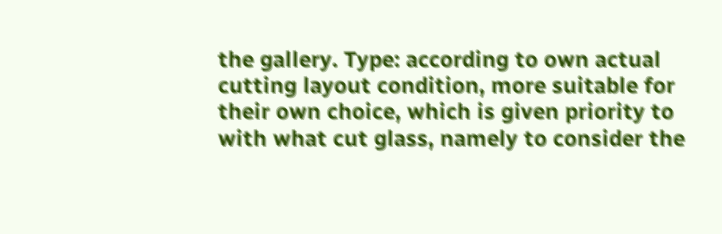the gallery. Type: according to own actual cutting layout condition, more suitable for their own choice, which is given priority to with what cut glass, namely to consider the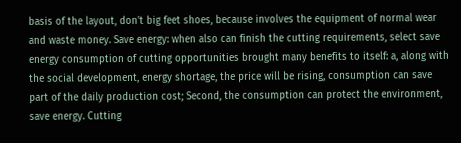basis of the layout, don't big feet shoes, because involves the equipment of normal wear and waste money. Save energy: when also can finish the cutting requirements, select save energy consumption of cutting opportunities brought many benefits to itself: a, along with the social development, energy shortage, the price will be rising, consumption can save part of the daily production cost; Second, the consumption can protect the environment, save energy. Cutting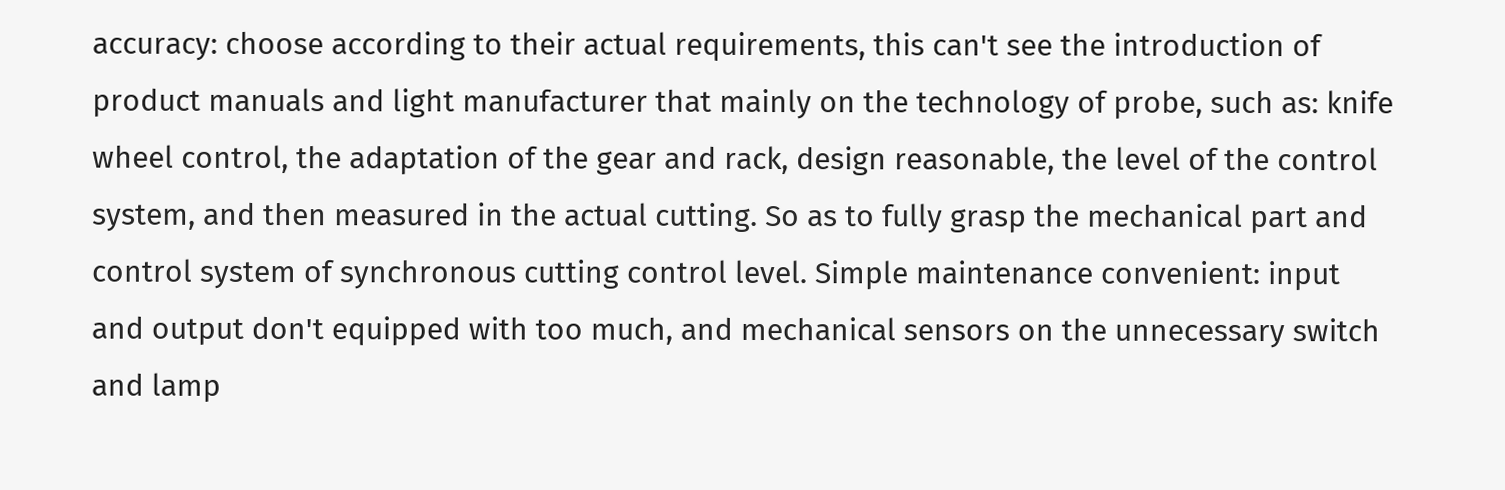accuracy: choose according to their actual requirements, this can't see the introduction of product manuals and light manufacturer that mainly on the technology of probe, such as: knife wheel control, the adaptation of the gear and rack, design reasonable, the level of the control system, and then measured in the actual cutting. So as to fully grasp the mechanical part and control system of synchronous cutting control level. Simple maintenance convenient: input and output don't equipped with too much, and mechanical sensors on the unnecessary switch and lamp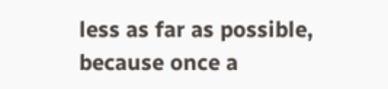less as far as possible, because once a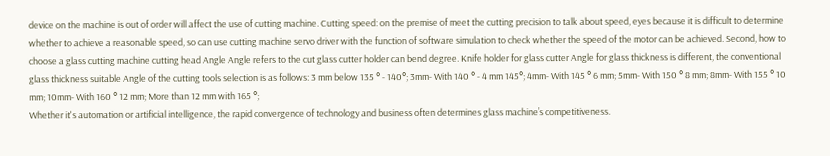device on the machine is out of order will affect the use of cutting machine. Cutting speed: on the premise of meet the cutting precision to talk about speed, eyes because it is difficult to determine whether to achieve a reasonable speed, so can use cutting machine servo driver with the function of software simulation to check whether the speed of the motor can be achieved. Second, how to choose a glass cutting machine cutting head Angle Angle refers to the cut glass cutter holder can bend degree. Knife holder for glass cutter Angle for glass thickness is different, the conventional glass thickness suitable Angle of the cutting tools selection is as follows: 3 mm below 135 ° - 140°; 3mm- With 140 ° - 4 mm 145°; 4mm- With 145 ° 6 mm; 5mm- With 150 ° 8 mm; 8mm- With 155 ° 10 mm; 10mm- With 160 ° 12 mm; More than 12 mm with 165 °;
Whether it's automation or artificial intelligence, the rapid convergence of technology and business often determines glass machine’s competitiveness.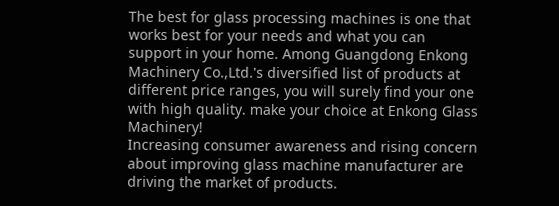The best for glass processing machines is one that works best for your needs and what you can support in your home. Among Guangdong Enkong Machinery Co.,Ltd.'s diversified list of products at different price ranges, you will surely find your one with high quality. make your choice at Enkong Glass Machinery!
Increasing consumer awareness and rising concern about improving glass machine manufacturer are driving the market of products.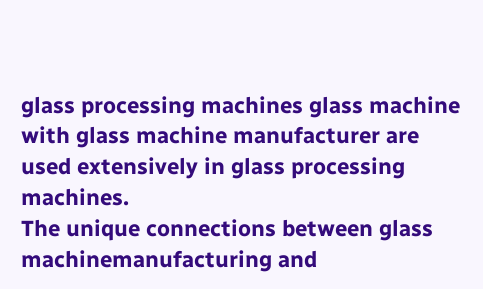glass processing machines glass machine with glass machine manufacturer are used extensively in glass processing machines.
The unique connections between glass machinemanufacturing and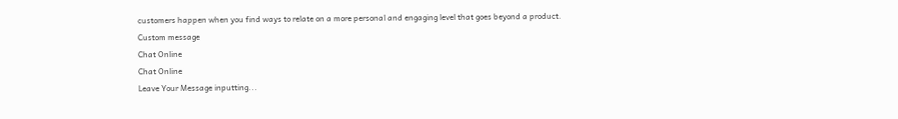customers happen when you find ways to relate on a more personal and engaging level that goes beyond a product.
Custom message
Chat Online
Chat Online
Leave Your Message inputting...